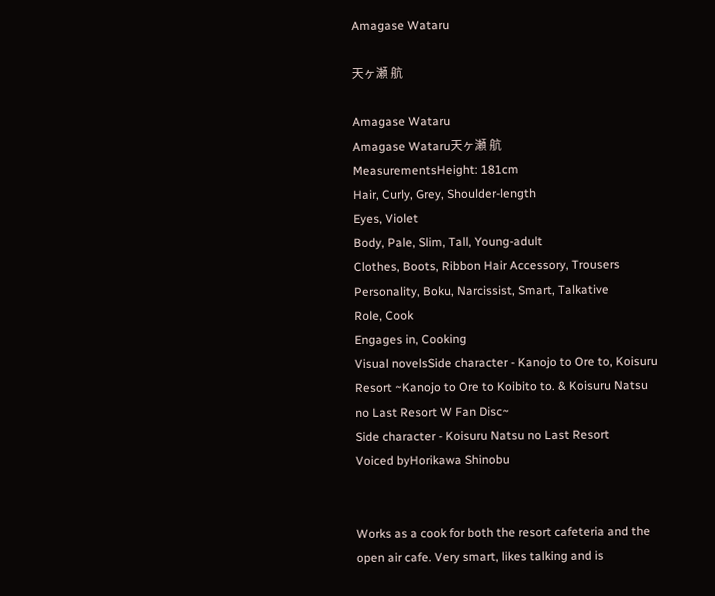Amagase Wataru

天ヶ瀬 航

Amagase Wataru
Amagase Wataru天ヶ瀬 航
MeasurementsHeight: 181cm
Hair, Curly, Grey, Shoulder-length
Eyes, Violet
Body, Pale, Slim, Tall, Young-adult
Clothes, Boots, Ribbon Hair Accessory, Trousers
Personality, Boku, Narcissist, Smart, Talkative
Role, Cook
Engages in, Cooking
Visual novelsSide character - Kanojo to Ore to, Koisuru Resort ~Kanojo to Ore to Koibito to. & Koisuru Natsu no Last Resort W Fan Disc~
Side character - Koisuru Natsu no Last Resort
Voiced byHorikawa Shinobu


Works as a cook for both the resort cafeteria and the open air cafe. Very smart, likes talking and is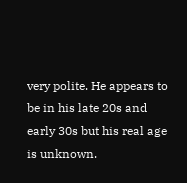very polite. He appears to be in his late 20s and early 30s but his real age is unknown.